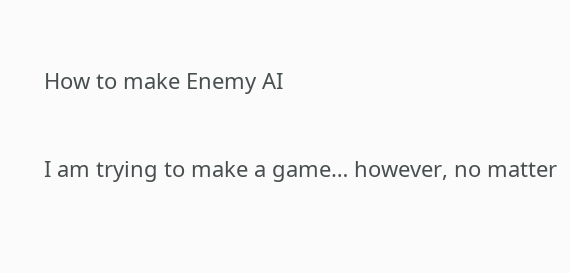How to make Enemy AI

I am trying to make a game… however, no matter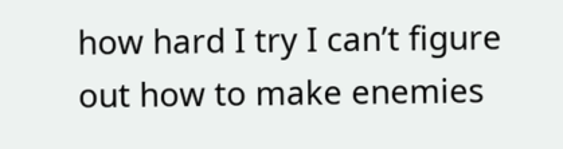how hard I try I can’t figure out how to make enemies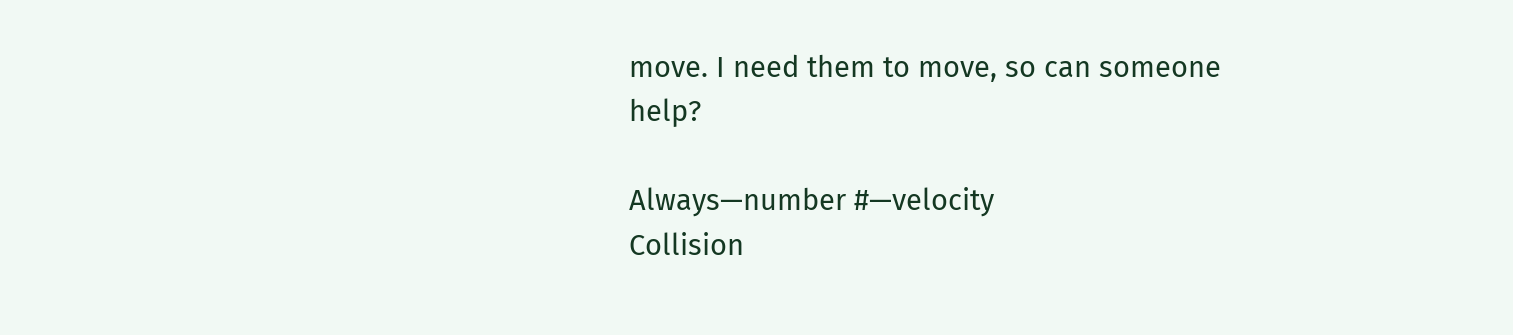move. I need them to move, so can someone help?

Always—number #—velocity
Collision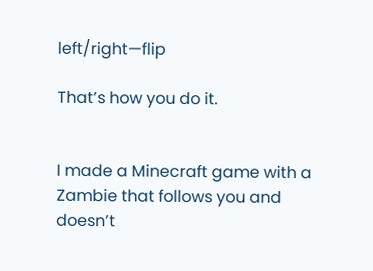left/right—flip

That’s how you do it.


I made a Minecraft game with a Zambie that follows you and doesn’t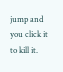jump and you click it to kill it.